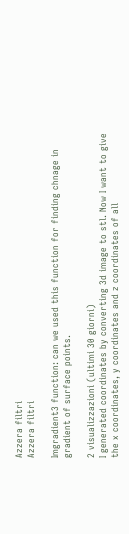Azzera filtri
Azzera filtri

Imgradient3 function: can we used this function for finding chnage in gradient of surface points.

2 visualizzazioni (ultimi 30 giorni)
I generated coordinates by converting 3d image to stl. Now I want to give the x coordinates, y coordinates and z coordinates of all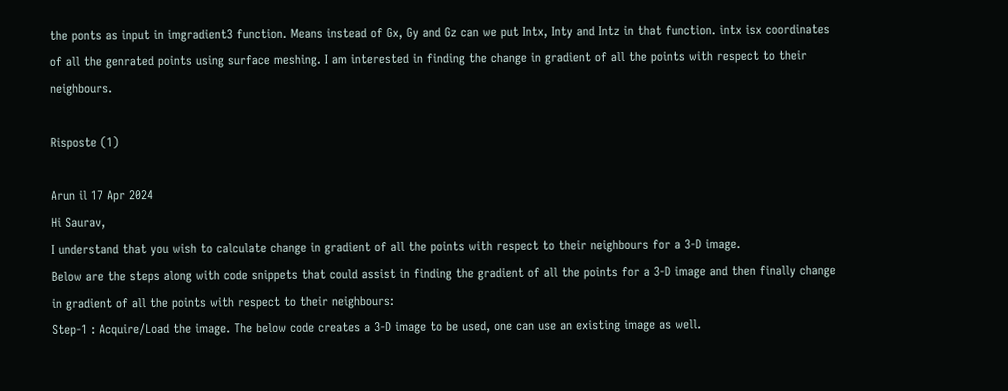the ponts as input in imgradient3 function. Means instead of Gx, Gy and Gz can we put Intx, Inty and Intz in that function. intx isx coordinates of all the genrated points using surface meshing. I am interested in finding the change in gradient of all the points with respect to their neighbours.

Risposte (1)

Arun il 17 Apr 2024
Hi Saurav,
I understand that you wish to calculate change in gradient of all the points with respect to their neighbours for a 3-D image.
Below are the steps along with code snippets that could assist in finding the gradient of all the points for a 3-D image and then finally change in gradient of all the points with respect to their neighbours:
Step-1 : Acquire/Load the image. The below code creates a 3-D image to be used, one can use an existing image as well.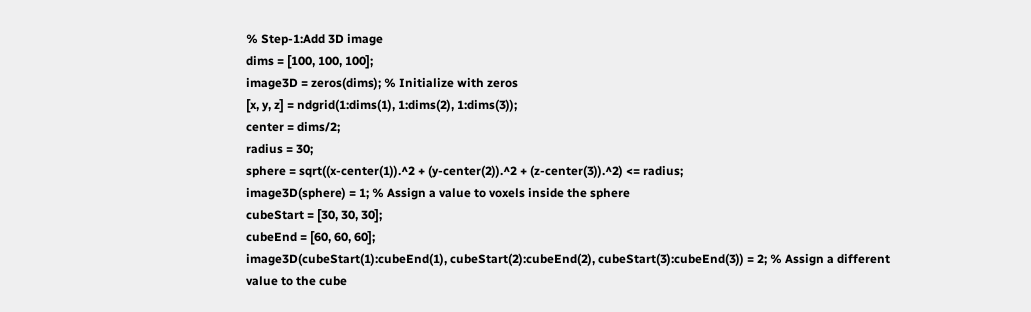% Step-1:Add 3D image
dims = [100, 100, 100];
image3D = zeros(dims); % Initialize with zeros
[x, y, z] = ndgrid(1:dims(1), 1:dims(2), 1:dims(3));
center = dims/2;
radius = 30;
sphere = sqrt((x-center(1)).^2 + (y-center(2)).^2 + (z-center(3)).^2) <= radius;
image3D(sphere) = 1; % Assign a value to voxels inside the sphere
cubeStart = [30, 30, 30];
cubeEnd = [60, 60, 60];
image3D(cubeStart(1):cubeEnd(1), cubeStart(2):cubeEnd(2), cubeStart(3):cubeEnd(3)) = 2; % Assign a different value to the cube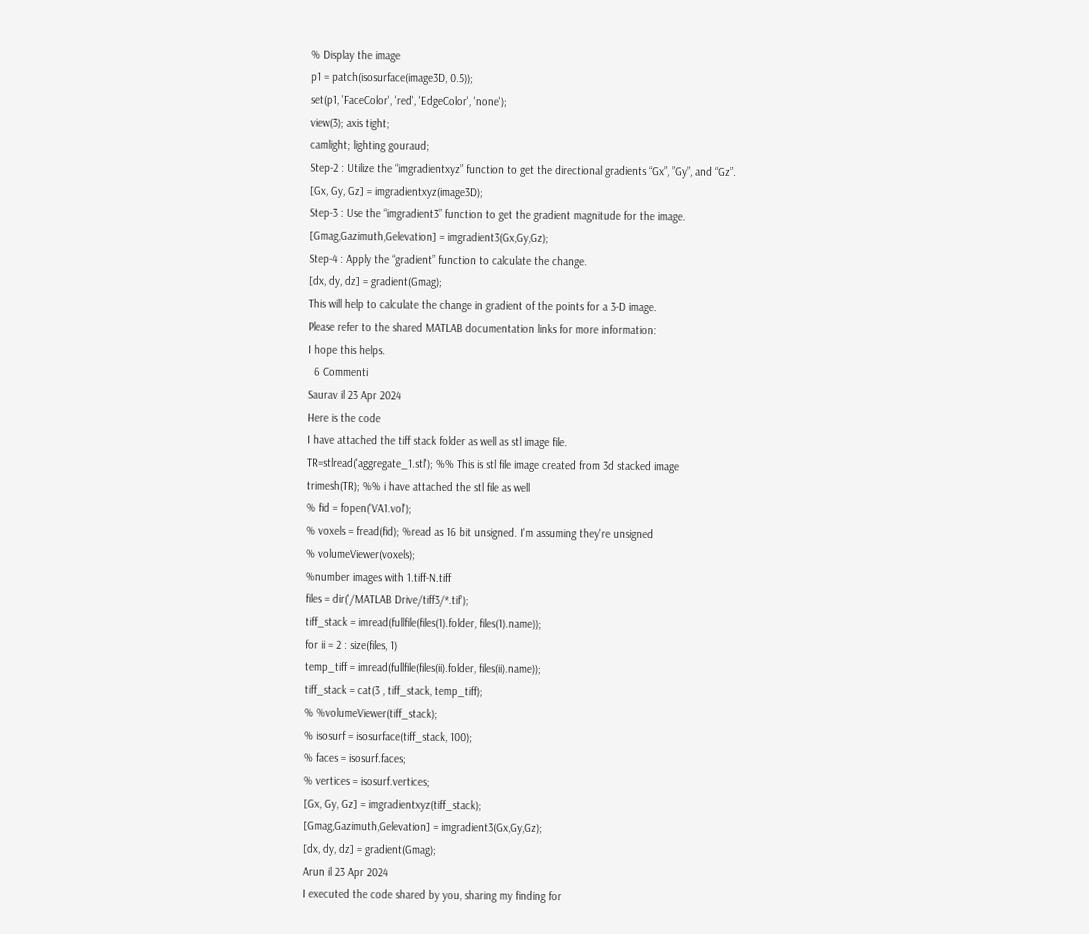% Display the image
p1 = patch(isosurface(image3D, 0.5));
set(p1, 'FaceColor', 'red', 'EdgeColor', 'none');
view(3); axis tight;
camlight; lighting gouraud;
Step-2 : Utilize the “imgradientxyz” function to get the directional gradients “Gx”, ”Gy”, and “Gz”.
[Gx, Gy, Gz] = imgradientxyz(image3D);
Step-3 : Use the “imgradient3” function to get the gradient magnitude for the image.
[Gmag,Gazimuth,Gelevation] = imgradient3(Gx,Gy,Gz);
Step-4 : Apply the “gradient” function to calculate the change.
[dx, dy, dz] = gradient(Gmag);
This will help to calculate the change in gradient of the points for a 3-D image.
Please refer to the shared MATLAB documentation links for more information:
I hope this helps.
  6 Commenti
Saurav il 23 Apr 2024
Here is the code
I have attached the tiff stack folder as well as stl image file.
TR=stlread('aggregate_1.stl'); %% This is stl file image created from 3d stacked image
trimesh(TR); %% i have attached the stl file as well
% fid = fopen('VA1.vol');
% voxels = fread(fid); %read as 16 bit unsigned. I'm assuming they're unsigned
% volumeViewer(voxels);
%number images with 1.tiff-N.tiff
files = dir('/MATLAB Drive/tiff3/*.tif');
tiff_stack = imread(fullfile(files(1).folder, files(1).name));
for ii = 2 : size(files, 1)
temp_tiff = imread(fullfile(files(ii).folder, files(ii).name));
tiff_stack = cat(3 , tiff_stack, temp_tiff);
% %volumeViewer(tiff_stack);
% isosurf = isosurface(tiff_stack, 100);
% faces = isosurf.faces;
% vertices = isosurf.vertices;
[Gx, Gy, Gz] = imgradientxyz(tiff_stack);
[Gmag,Gazimuth,Gelevation] = imgradient3(Gx,Gy,Gz);
[dx, dy, dz] = gradient(Gmag);
Arun il 23 Apr 2024
I executed the code shared by you, sharing my finding for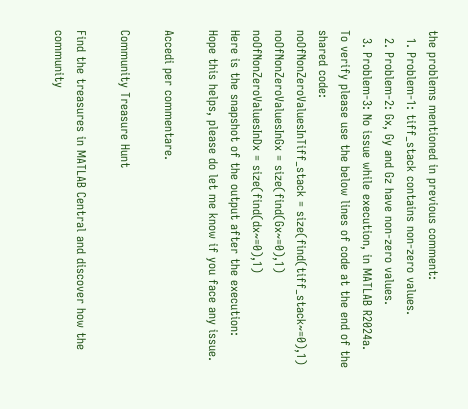the problems mentioned in previous comment:
  1. Problem-1: tiff_stack contains non-zero values.
  2. Problem-2: Gx, Gy and Gz have non-zero values.
  3. Problem-3: No issue while execution, in MATLAB R2024a.
To verify please use the below lines of code at the end of the shared code:
noOfNonZeroValuesInTiff_stack = size(find(tiff_stack~=0),1)
noOfNonZeroValuesInGx = size(find(Gx~=0),1)
noOfNonZeroValuesInDx = size(find(dx~=0),1)
Here is the snapshot of the output after the execution:
Hope this helps, please do let me know if you face any issue.

Accedi per commentare.

Community Treasure Hunt

Find the treasures in MATLAB Central and discover how the community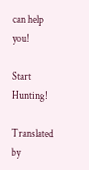can help you!

Start Hunting!

Translated by